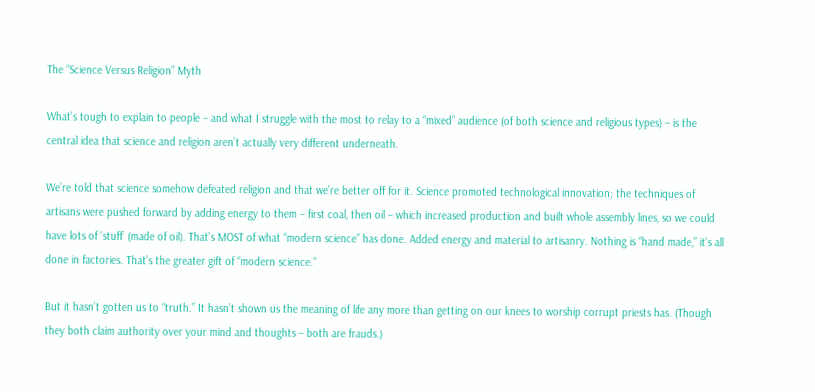The “Science Versus Religion” Myth

What’s tough to explain to people – and what I struggle with the most to relay to a “mixed” audience (of both science and religious types) – is the central idea that science and religion aren’t actually very different underneath.

We’re told that science somehow defeated religion and that we’re better off for it. Science promoted technological innovation; the techniques of artisans were pushed forward by adding energy to them – first coal, then oil – which increased production and built whole assembly lines, so we could have lots of ‘stuff’ (made of oil). That’s MOST of what “modern science” has done. Added energy and material to artisanry. Nothing is “hand made,” it’s all done in factories. That’s the greater gift of “modern science.”

But it hasn’t gotten us to “truth.” It hasn’t shown us the meaning of life any more than getting on our knees to worship corrupt priests has. (Though they both claim authority over your mind and thoughts – both are frauds.)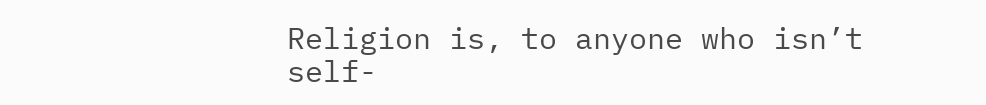Religion is, to anyone who isn’t self-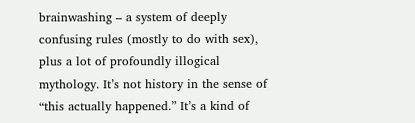brainwashing – a system of deeply confusing rules (mostly to do with sex), plus a lot of profoundly illogical mythology. It’s not history in the sense of “this actually happened.” It’s a kind of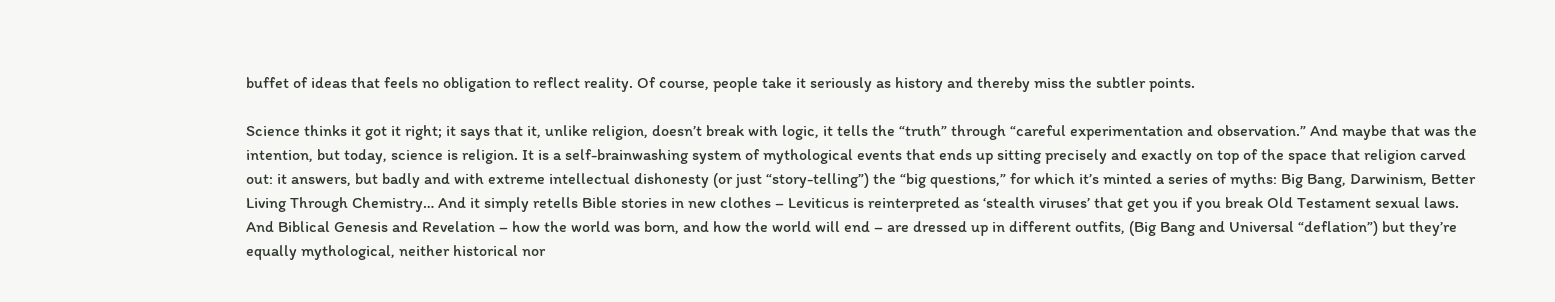buffet of ideas that feels no obligation to reflect reality. Of course, people take it seriously as history and thereby miss the subtler points.

Science thinks it got it right; it says that it, unlike religion, doesn’t break with logic, it tells the “truth” through “careful experimentation and observation.” And maybe that was the intention, but today, science is religion. It is a self-brainwashing system of mythological events that ends up sitting precisely and exactly on top of the space that religion carved out: it answers, but badly and with extreme intellectual dishonesty (or just “story-telling”) the “big questions,” for which it’s minted a series of myths: Big Bang, Darwinism, Better Living Through Chemistry… And it simply retells Bible stories in new clothes – Leviticus is reinterpreted as ‘stealth viruses’ that get you if you break Old Testament sexual laws. And Biblical Genesis and Revelation – how the world was born, and how the world will end – are dressed up in different outfits, (Big Bang and Universal “deflation”) but they’re equally mythological, neither historical nor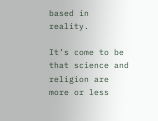based in reality.

It’s come to be that science and religion are more or less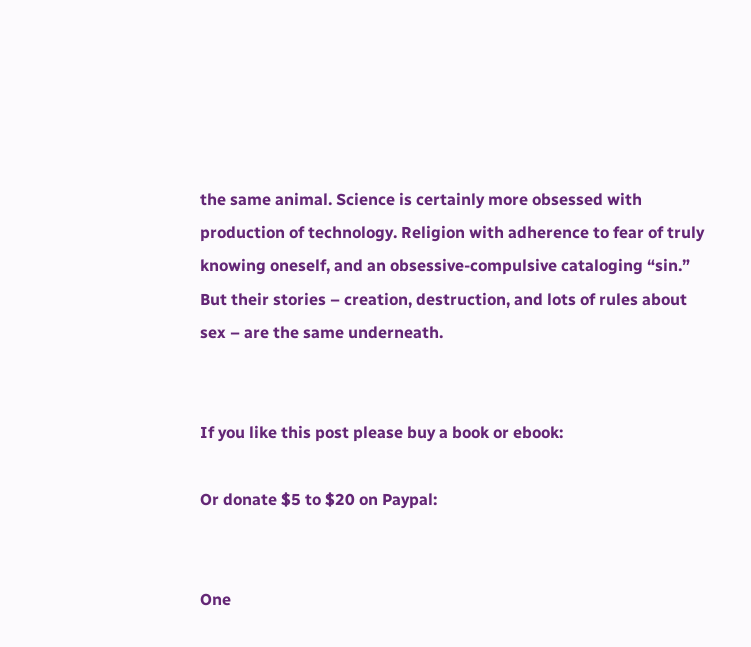the same animal. Science is certainly more obsessed with production of technology. Religion with adherence to fear of truly knowing oneself, and an obsessive-compulsive cataloging “sin.” But their stories – creation, destruction, and lots of rules about sex – are the same underneath.


If you like this post please buy a book or ebook:

Or donate $5 to $20 on Paypal:


One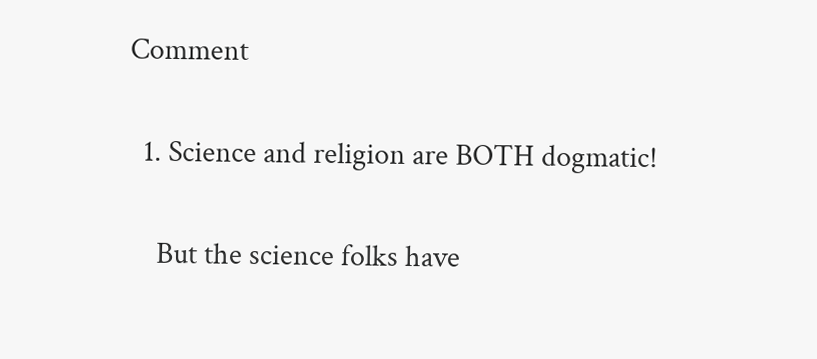Comment

  1. Science and religion are BOTH dogmatic!

    But the science folks have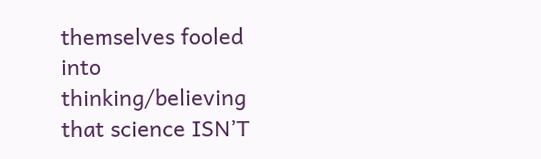themselves fooled into thinking/believing that science ISN’T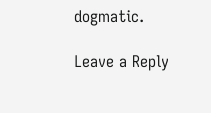dogmatic.

Leave a Reply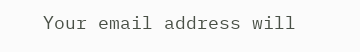Your email address will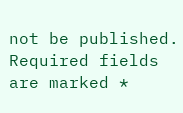not be published. Required fields are marked *